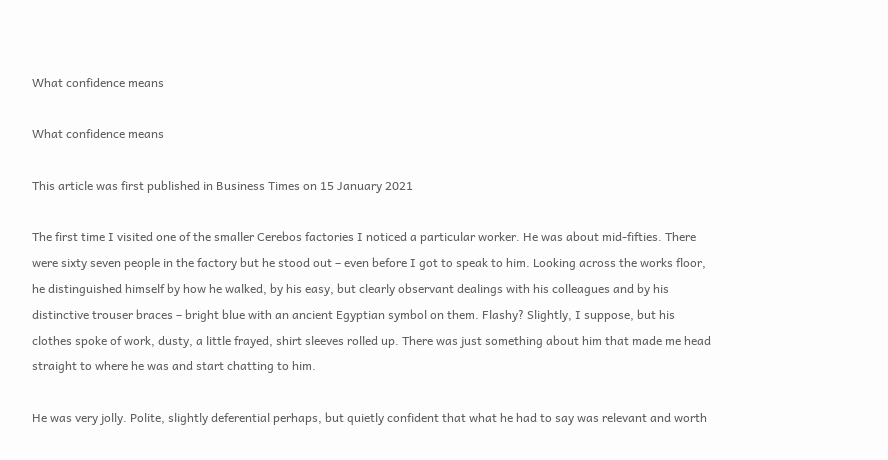What confidence means

What confidence means

This article was first published in Business Times on 15 January 2021

The first time I visited one of the smaller Cerebos factories I noticed a particular worker. He was about mid-fifties. There were sixty seven people in the factory but he stood out – even before I got to speak to him. Looking across the works floor, he distinguished himself by how he walked, by his easy, but clearly observant dealings with his colleagues and by his distinctive trouser braces – bright blue with an ancient Egyptian symbol on them. Flashy? Slightly, I suppose, but his clothes spoke of work, dusty, a little frayed, shirt sleeves rolled up. There was just something about him that made me head straight to where he was and start chatting to him.

He was very jolly. Polite, slightly deferential perhaps, but quietly confident that what he had to say was relevant and worth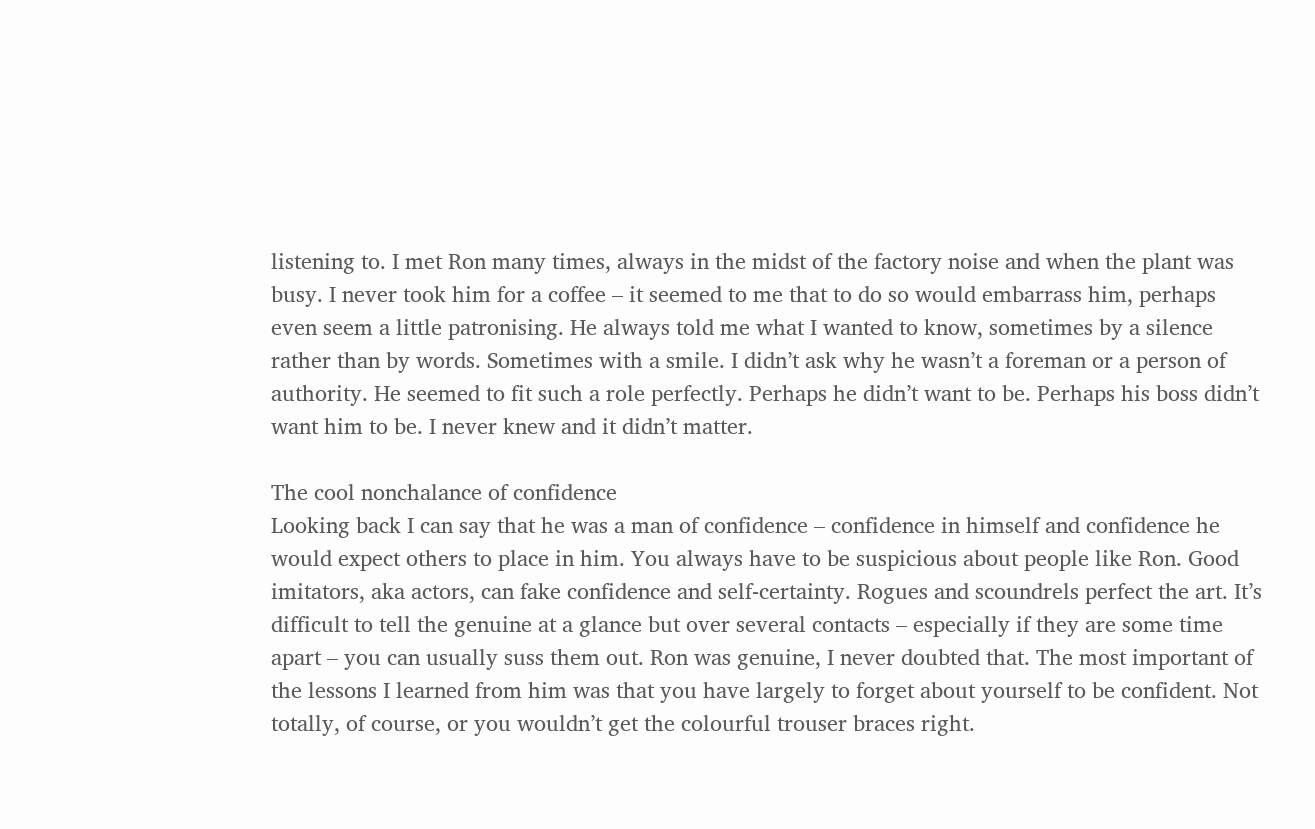listening to. I met Ron many times, always in the midst of the factory noise and when the plant was busy. I never took him for a coffee – it seemed to me that to do so would embarrass him, perhaps even seem a little patronising. He always told me what I wanted to know, sometimes by a silence rather than by words. Sometimes with a smile. I didn’t ask why he wasn’t a foreman or a person of authority. He seemed to fit such a role perfectly. Perhaps he didn’t want to be. Perhaps his boss didn’t want him to be. I never knew and it didn’t matter.

The cool nonchalance of confidence
Looking back I can say that he was a man of confidence – confidence in himself and confidence he would expect others to place in him. You always have to be suspicious about people like Ron. Good imitators, aka actors, can fake confidence and self-certainty. Rogues and scoundrels perfect the art. It’s difficult to tell the genuine at a glance but over several contacts – especially if they are some time apart – you can usually suss them out. Ron was genuine, I never doubted that. The most important of the lessons I learned from him was that you have largely to forget about yourself to be confident. Not totally, of course, or you wouldn’t get the colourful trouser braces right.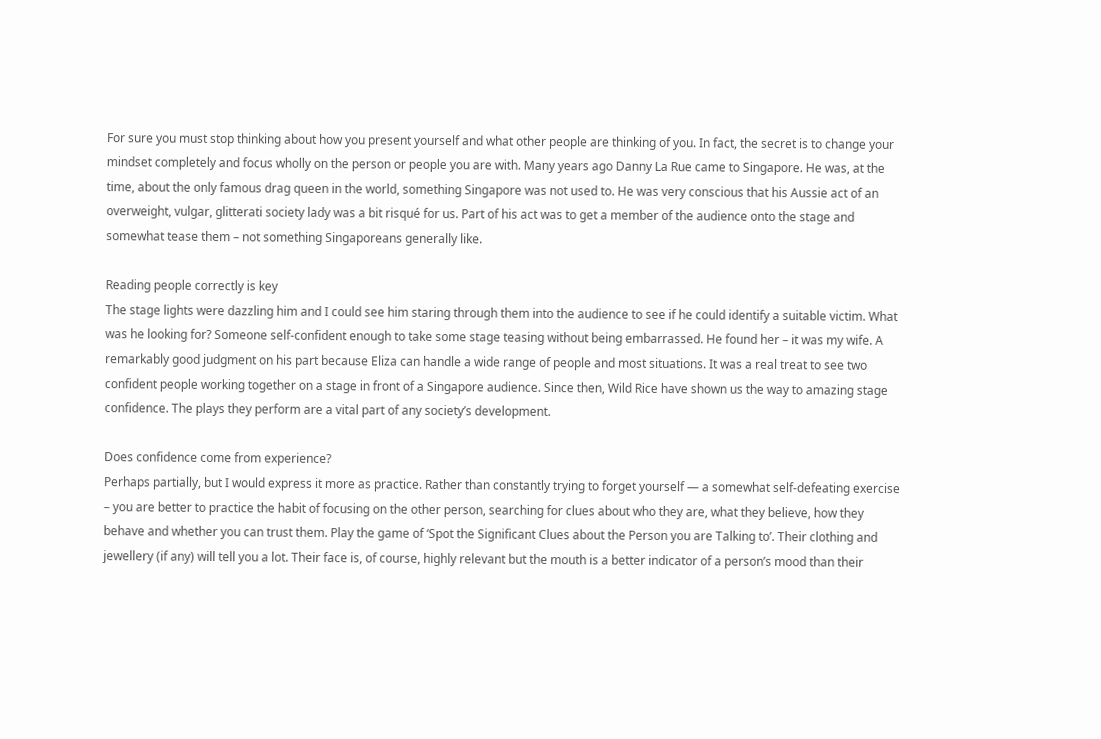For sure you must stop thinking about how you present yourself and what other people are thinking of you. In fact, the secret is to change your mindset completely and focus wholly on the person or people you are with. Many years ago Danny La Rue came to Singapore. He was, at the time, about the only famous drag queen in the world, something Singapore was not used to. He was very conscious that his Aussie act of an overweight, vulgar, glitterati society lady was a bit risqué for us. Part of his act was to get a member of the audience onto the stage and somewhat tease them – not something Singaporeans generally like.

Reading people correctly is key
The stage lights were dazzling him and I could see him staring through them into the audience to see if he could identify a suitable victim. What was he looking for? Someone self-confident enough to take some stage teasing without being embarrassed. He found her – it was my wife. A remarkably good judgment on his part because Eliza can handle a wide range of people and most situations. It was a real treat to see two confident people working together on a stage in front of a Singapore audience. Since then, Wild Rice have shown us the way to amazing stage confidence. The plays they perform are a vital part of any society’s development.

Does confidence come from experience?
Perhaps partially, but I would express it more as practice. Rather than constantly trying to forget yourself — a somewhat self-defeating exercise – you are better to practice the habit of focusing on the other person, searching for clues about who they are, what they believe, how they behave and whether you can trust them. Play the game of ‘Spot the Significant Clues about the Person you are Talking to’. Their clothing and jewellery (if any) will tell you a lot. Their face is, of course, highly relevant but the mouth is a better indicator of a person’s mood than their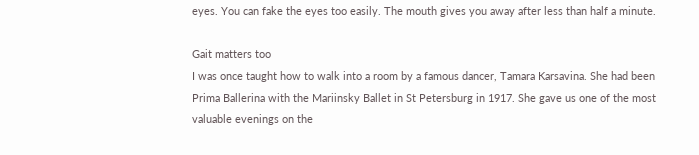eyes. You can fake the eyes too easily. The mouth gives you away after less than half a minute.

Gait matters too
I was once taught how to walk into a room by a famous dancer, Tamara Karsavina. She had been Prima Ballerina with the Mariinsky Ballet in St Petersburg in 1917. She gave us one of the most valuable evenings on the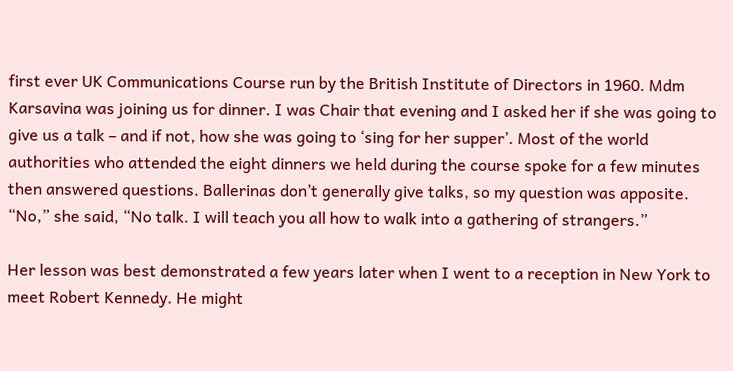first ever UK Communications Course run by the British Institute of Directors in 1960. Mdm Karsavina was joining us for dinner. I was Chair that evening and I asked her if she was going to give us a talk – and if not, how she was going to ‘sing for her supper’. Most of the world authorities who attended the eight dinners we held during the course spoke for a few minutes then answered questions. Ballerinas don’t generally give talks, so my question was apposite. “No,” she said, “No talk. I will teach you all how to walk into a gathering of strangers.”

Her lesson was best demonstrated a few years later when I went to a reception in New York to meet Robert Kennedy. He might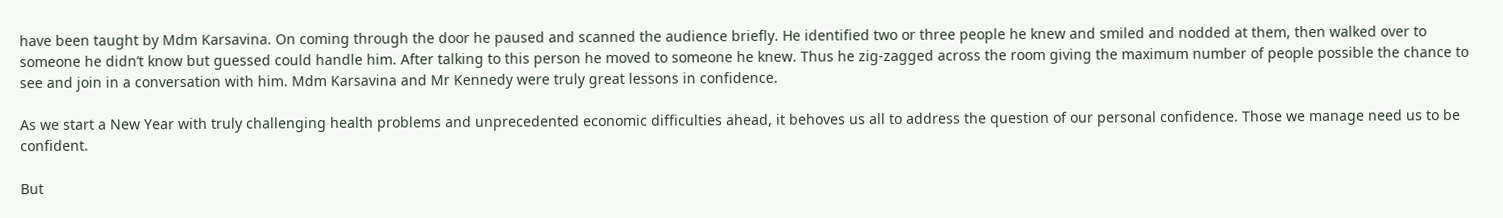have been taught by Mdm Karsavina. On coming through the door he paused and scanned the audience briefly. He identified two or three people he knew and smiled and nodded at them, then walked over to someone he didn’t know but guessed could handle him. After talking to this person he moved to someone he knew. Thus he zig-zagged across the room giving the maximum number of people possible the chance to see and join in a conversation with him. Mdm Karsavina and Mr Kennedy were truly great lessons in confidence.

As we start a New Year with truly challenging health problems and unprecedented economic difficulties ahead, it behoves us all to address the question of our personal confidence. Those we manage need us to be confident.

But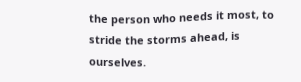the person who needs it most, to stride the storms ahead, is ourselves.